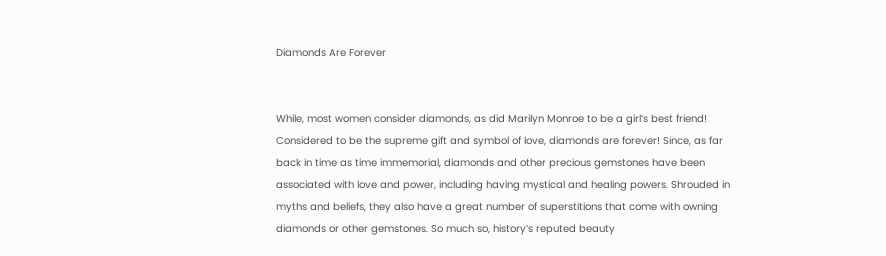Diamonds Are Forever


While, most women consider diamonds, as did Marilyn Monroe to be a girl’s best friend! Considered to be the supreme gift and symbol of love, diamonds are forever! Since, as far back in time as time immemorial, diamonds and other precious gemstones have been associated with love and power, including having mystical and healing powers. Shrouded in myths and beliefs, they also have a great number of superstitions that come with owning diamonds or other gemstones. So much so, history’s reputed beauty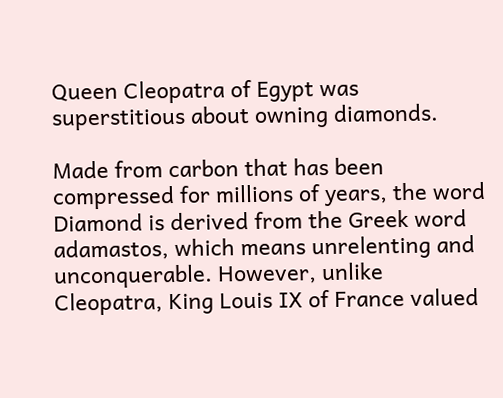Queen Cleopatra of Egypt was superstitious about owning diamonds.

Made from carbon that has been compressed for millions of years, the word Diamond is derived from the Greek word adamastos, which means unrelenting and unconquerable. However, unlike Cleopatra, King Louis IX of France valued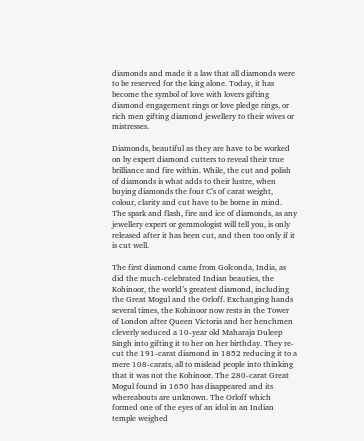diamonds and made it a law that all diamonds were to be reserved for the king alone. Today, it has become the symbol of love with lovers gifting diamond engagement rings or love pledge rings, or rich men gifting diamond jewellery to their wives or mistresses.

Diamonds, beautiful as they are have to be worked on by expert diamond cutters to reveal their true brilliance and fire within. While, the cut and polish of diamonds is what adds to their lustre, when buying diamonds the four C’s of carat weight, colour, clarity and cut have to be borne in mind. The spark and flash, fire and ice of diamonds, as any jewellery expert or gemmologist will tell you, is only released after it has been cut, and then too only if it is cut well.

The first diamond came from Golconda, India, as did the much-celebrated Indian beauties, the Kohinoor, the world’s greatest diamond, including the Great Mogul and the Orloff. Exchanging hands several times, the Kohinoor now rests in the Tower of London after Queen Victoria and her henchmen cleverly seduced a 10-year old Maharaja Duleep Singh into gifting it to her on her birthday. They re-cut the 191-carat diamond in 1852 reducing it to a mere 108-carats, all to mislead people into thinking that it was not the Kohinoor. The 280-carat Great Mogul found in 1650 has disappeared and its whereabouts are unknown. The Orloff which formed one of the eyes of an idol in an Indian temple weighed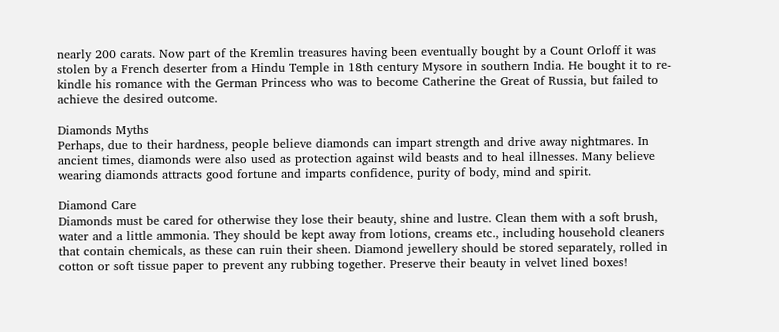nearly 200 carats. Now part of the Kremlin treasures having been eventually bought by a Count Orloff it was stolen by a French deserter from a Hindu Temple in 18th century Mysore in southern India. He bought it to re-kindle his romance with the German Princess who was to become Catherine the Great of Russia, but failed to achieve the desired outcome.

Diamonds Myths
Perhaps, due to their hardness, people believe diamonds can impart strength and drive away nightmares. In ancient times, diamonds were also used as protection against wild beasts and to heal illnesses. Many believe wearing diamonds attracts good fortune and imparts confidence, purity of body, mind and spirit.

Diamond Care
Diamonds must be cared for otherwise they lose their beauty, shine and lustre. Clean them with a soft brush, water and a little ammonia. They should be kept away from lotions, creams etc., including household cleaners that contain chemicals, as these can ruin their sheen. Diamond jewellery should be stored separately, rolled in cotton or soft tissue paper to prevent any rubbing together. Preserve their beauty in velvet lined boxes!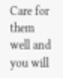Care for them well and you will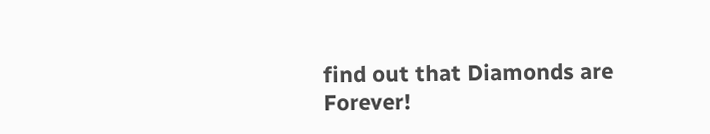find out that Diamonds are Forever!